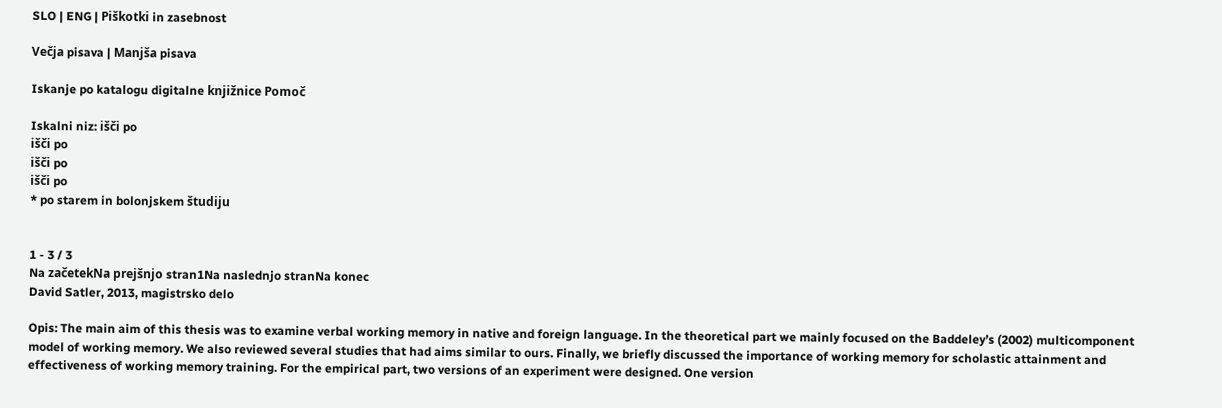SLO | ENG | Piškotki in zasebnost

Večja pisava | Manjša pisava

Iskanje po katalogu digitalne knjižnice Pomoč

Iskalni niz: išči po
išči po
išči po
išči po
* po starem in bolonjskem študiju


1 - 3 / 3
Na začetekNa prejšnjo stran1Na naslednjo stranNa konec
David Satler, 2013, magistrsko delo

Opis: The main aim of this thesis was to examine verbal working memory in native and foreign language. In the theoretical part we mainly focused on the Baddeley’s (2002) multicomponent model of working memory. We also reviewed several studies that had aims similar to ours. Finally, we briefly discussed the importance of working memory for scholastic attainment and effectiveness of working memory training. For the empirical part, two versions of an experiment were designed. One version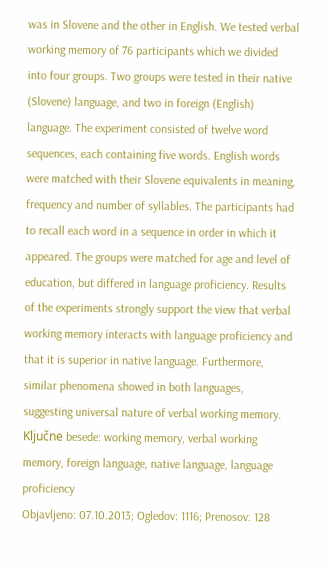was in Slovene and the other in English. We tested verbal working memory of 76 participants which we divided into four groups. Two groups were tested in their native (Slovene) language, and two in foreign (English) language. The experiment consisted of twelve word sequences, each containing five words. English words were matched with their Slovene equivalents in meaning, frequency and number of syllables. The participants had to recall each word in a sequence in order in which it appeared. The groups were matched for age and level of education, but differed in language proficiency. Results of the experiments strongly support the view that verbal working memory interacts with language proficiency and that it is superior in native language. Furthermore, similar phenomena showed in both languages, suggesting universal nature of verbal working memory.
Ključne besede: working memory, verbal working memory, foreign language, native language, language proficiency
Objavljeno: 07.10.2013; Ogledov: 1116; Prenosov: 128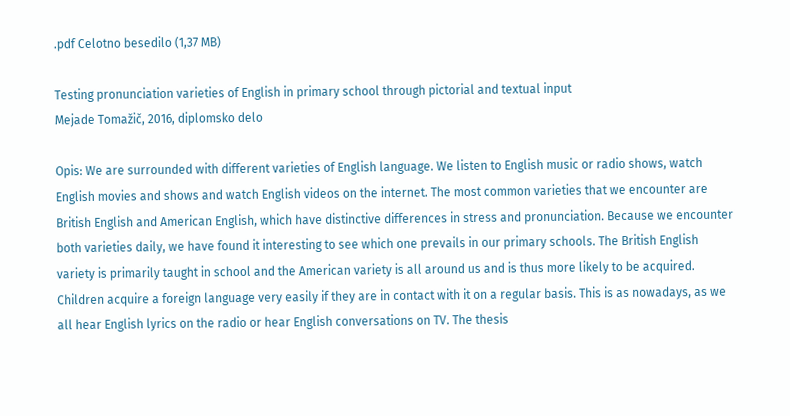.pdf Celotno besedilo (1,37 MB)

Testing pronunciation varieties of English in primary school through pictorial and textual input
Mejade Tomažič, 2016, diplomsko delo

Opis: We are surrounded with different varieties of English language. We listen to English music or radio shows, watch English movies and shows and watch English videos on the internet. The most common varieties that we encounter are British English and American English, which have distinctive differences in stress and pronunciation. Because we encounter both varieties daily, we have found it interesting to see which one prevails in our primary schools. The British English variety is primarily taught in school and the American variety is all around us and is thus more likely to be acquired. Children acquire a foreign language very easily if they are in contact with it on a regular basis. This is as nowadays, as we all hear English lyrics on the radio or hear English conversations on TV. The thesis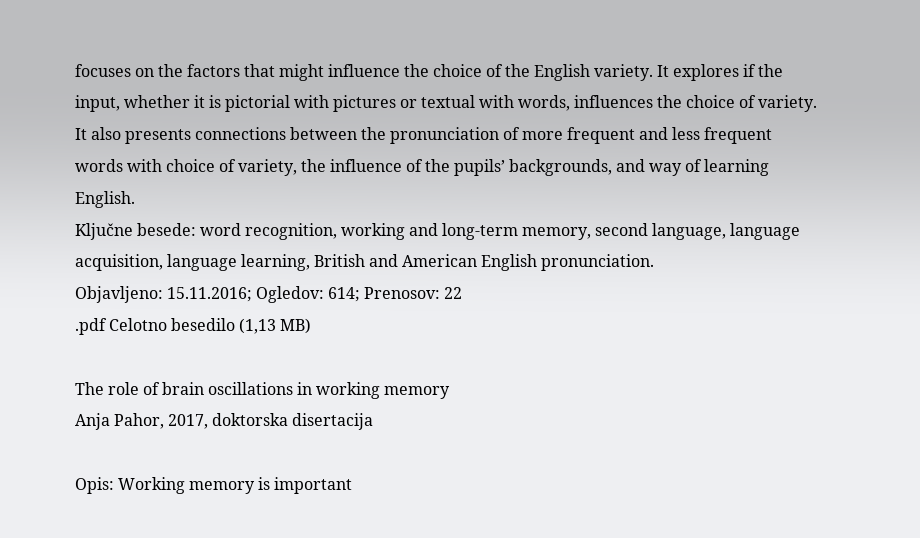focuses on the factors that might influence the choice of the English variety. It explores if the input, whether it is pictorial with pictures or textual with words, influences the choice of variety. It also presents connections between the pronunciation of more frequent and less frequent words with choice of variety, the influence of the pupils’ backgrounds, and way of learning English.
Ključne besede: word recognition, working and long-term memory, second language, language acquisition, language learning, British and American English pronunciation.
Objavljeno: 15.11.2016; Ogledov: 614; Prenosov: 22
.pdf Celotno besedilo (1,13 MB)

The role of brain oscillations in working memory
Anja Pahor, 2017, doktorska disertacija

Opis: Working memory is important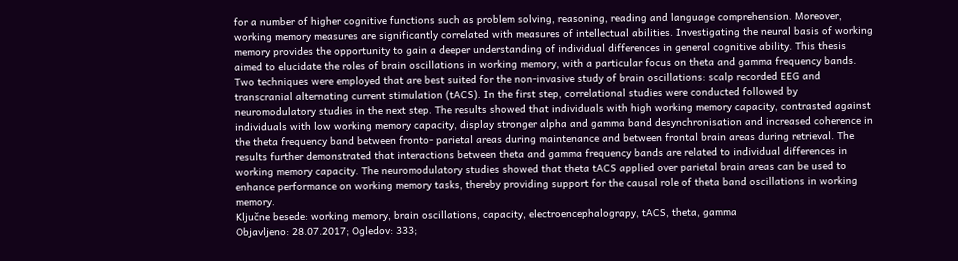for a number of higher cognitive functions such as problem solving, reasoning, reading and language comprehension. Moreover, working memory measures are significantly correlated with measures of intellectual abilities. Investigating the neural basis of working memory provides the opportunity to gain a deeper understanding of individual differences in general cognitive ability. This thesis aimed to elucidate the roles of brain oscillations in working memory, with a particular focus on theta and gamma frequency bands. Two techniques were employed that are best suited for the non-invasive study of brain oscillations: scalp recorded EEG and transcranial alternating current stimulation (tACS). In the first step, correlational studies were conducted followed by neuromodulatory studies in the next step. The results showed that individuals with high working memory capacity, contrasted against individuals with low working memory capacity, display stronger alpha and gamma band desynchronisation and increased coherence in the theta frequency band between fronto- parietal areas during maintenance and between frontal brain areas during retrieval. The results further demonstrated that interactions between theta and gamma frequency bands are related to individual differences in working memory capacity. The neuromodulatory studies showed that theta tACS applied over parietal brain areas can be used to enhance performance on working memory tasks, thereby providing support for the causal role of theta band oscillations in working memory.
Ključne besede: working memory, brain oscillations, capacity, electroencephalograpy, tACS, theta, gamma
Objavljeno: 28.07.2017; Ogledov: 333;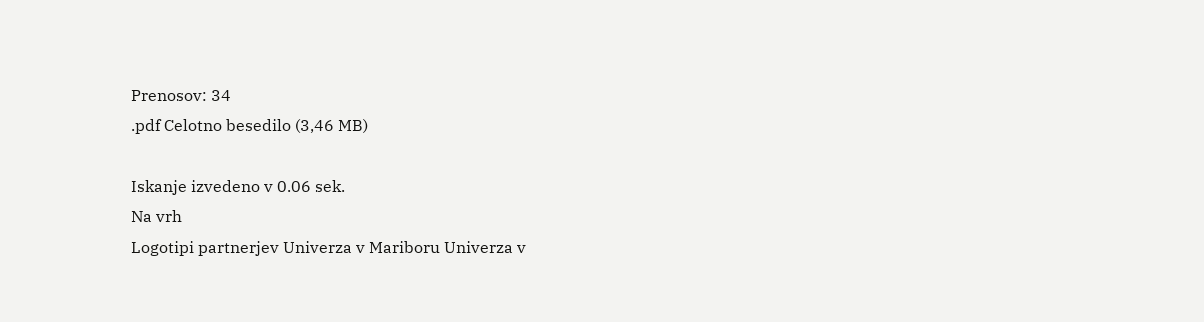Prenosov: 34
.pdf Celotno besedilo (3,46 MB)

Iskanje izvedeno v 0.06 sek.
Na vrh
Logotipi partnerjev Univerza v Mariboru Univerza v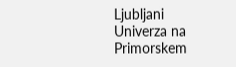Ljubljani Univerza na Primorskem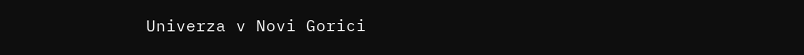Univerza v Novi Gorici